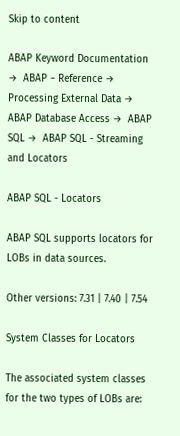Skip to content

ABAP Keyword Documentation →  ABAP − Reference →  Processing External Data →  ABAP Database Access →  ABAP SQL →  ABAP SQL - Streaming and Locators

ABAP SQL - Locators

ABAP SQL supports locators for LOBs in data sources.

Other versions: 7.31 | 7.40 | 7.54

System Classes for Locators

The associated system classes for the two types of LOBs are: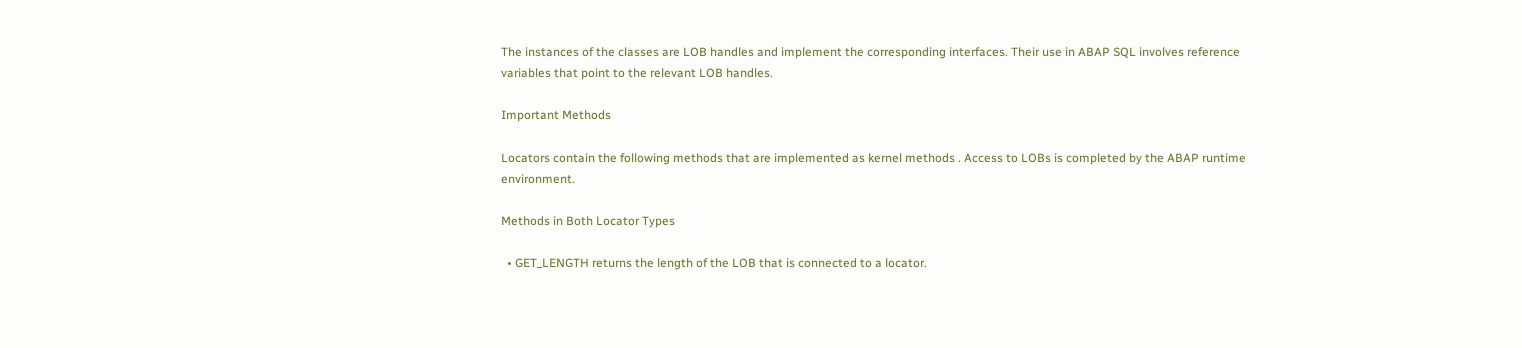The instances of the classes are LOB handles and implement the corresponding interfaces. Their use in ABAP SQL involves reference variables that point to the relevant LOB handles.

Important Methods

Locators contain the following methods that are implemented as kernel methods . Access to LOBs is completed by the ABAP runtime environment.

Methods in Both Locator Types

  • GET_LENGTH returns the length of the LOB that is connected to a locator.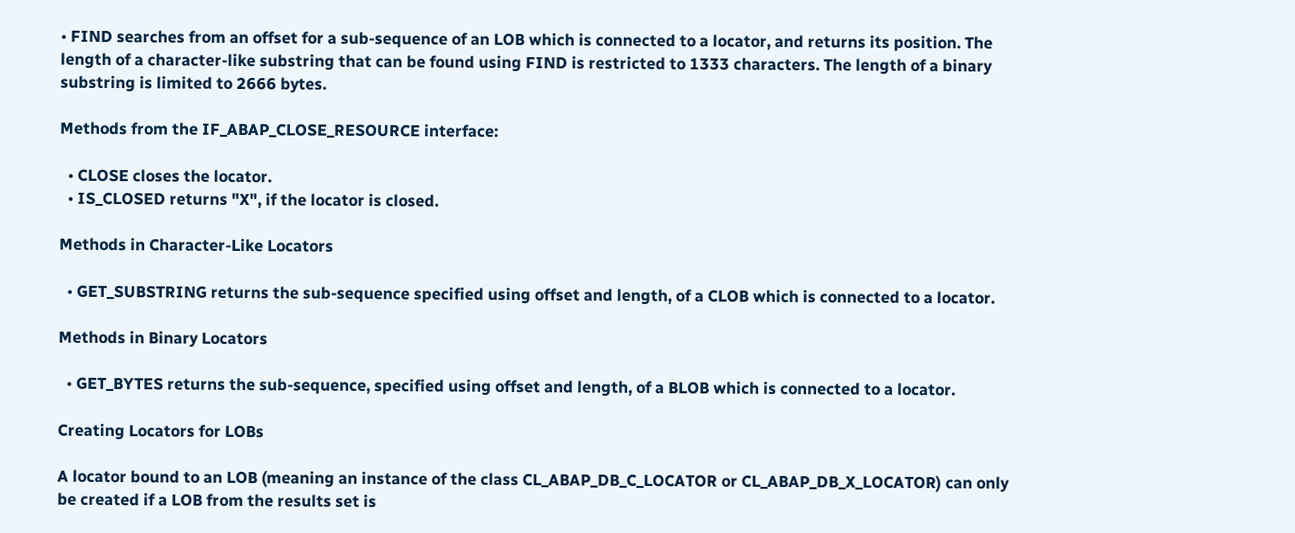• FIND searches from an offset for a sub-sequence of an LOB which is connected to a locator, and returns its position. The length of a character-like substring that can be found using FIND is restricted to 1333 characters. The length of a binary substring is limited to 2666 bytes.

Methods from the IF_ABAP_CLOSE_RESOURCE interface:

  • CLOSE closes the locator.
  • IS_CLOSED returns "X", if the locator is closed.

Methods in Character-Like Locators

  • GET_SUBSTRING returns the sub-sequence specified using offset and length, of a CLOB which is connected to a locator.

Methods in Binary Locators

  • GET_BYTES returns the sub-sequence, specified using offset and length, of a BLOB which is connected to a locator.

Creating Locators for LOBs

A locator bound to an LOB (meaning an instance of the class CL_ABAP_DB_C_LOCATOR or CL_ABAP_DB_X_LOCATOR) can only be created if a LOB from the results set is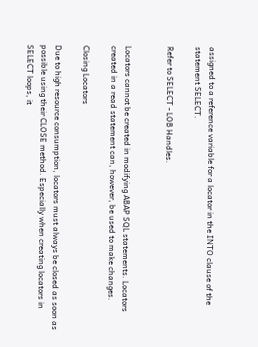assigned to a reference variable for a locator in the INTO clause of the statement SELECT.

Refer to SELECT - LOB Handles.


Locators cannot be created in modifying ABAP SQL statements. Locators created in a read statement can, however, be used to make changes.

Closing Locators

Due to high resource consumption, locators must always be closed as soon as possible using their CLOSE method. Especially when creating locators in SELECT loops, it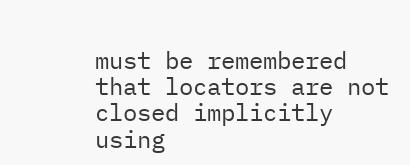must be remembered that locators are not closed implicitly using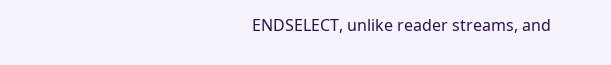ENDSELECT, unlike reader streams, and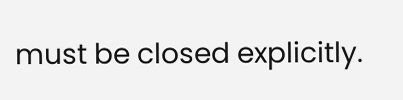must be closed explicitly.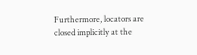Furthermore, locators are closed implicitly at the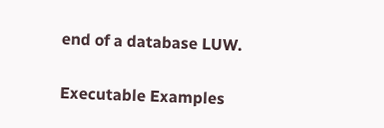end of a database LUW.


Executable Examples